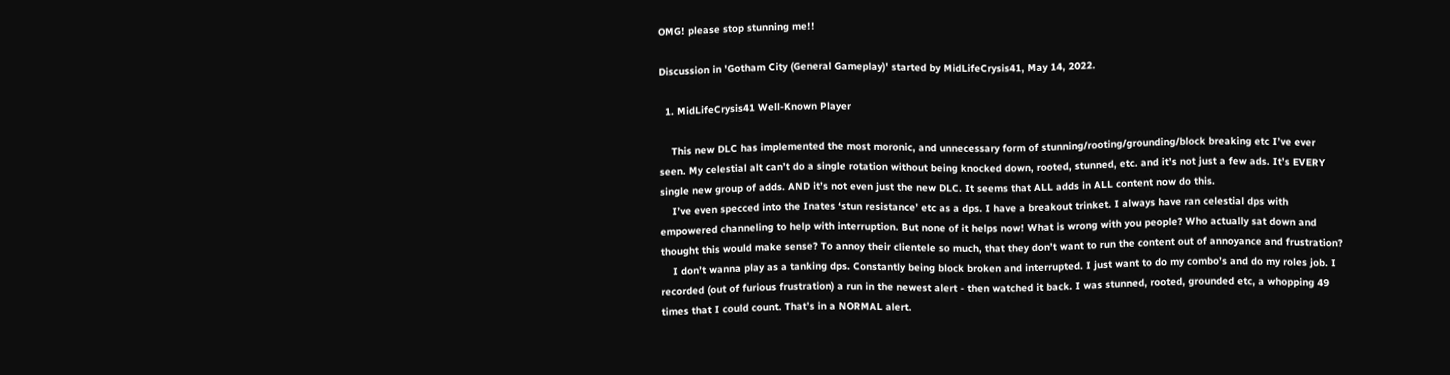OMG! please stop stunning me!!

Discussion in 'Gotham City (General Gameplay)' started by MidLifeCrysis41, May 14, 2022.

  1. MidLifeCrysis41 Well-Known Player

    This new DLC has implemented the most moronic, and unnecessary form of stunning/rooting/grounding/block breaking etc I’ve ever seen. My celestial alt can’t do a single rotation without being knocked down, rooted, stunned, etc. and it’s not just a few ads. It’s EVERY single new group of adds. AND it’s not even just the new DLC. It seems that ALL adds in ALL content now do this.
    I’ve even specced into the Inates ‘stun resistance’ etc as a dps. I have a breakout trinket. I always have ran celestial dps with empowered channeling to help with interruption. But none of it helps now! What is wrong with you people? Who actually sat down and thought this would make sense? To annoy their clientele so much, that they don’t want to run the content out of annoyance and frustration?
    I don’t wanna play as a tanking dps. Constantly being block broken and interrupted. I just want to do my combo’s and do my roles job. I recorded (out of furious frustration) a run in the newest alert - then watched it back. I was stunned, rooted, grounded etc, a whopping 49 times that I could count. That’s in a NORMAL alert.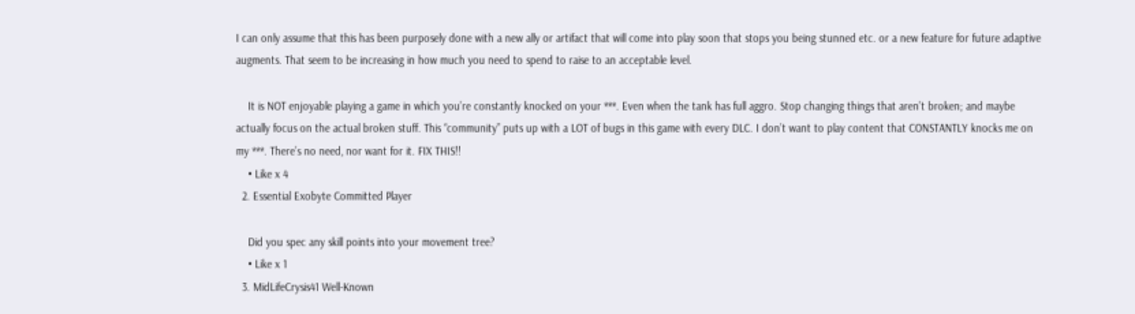I can only assume that this has been purposely done with a new ally or artifact that will come into play soon that stops you being stunned etc. or a new feature for future adaptive augments. That seem to be increasing in how much you need to spend to raise to an acceptable level.

    It is NOT enjoyable playing a game in which you’re constantly knocked on your ***. Even when the tank has full aggro. Stop changing things that aren’t broken; and maybe actually focus on the actual broken stuff. This “community” puts up with a LOT of bugs in this game with every DLC. I don’t want to play content that CONSTANTLY knocks me on my ***. There’s no need, nor want for it. FIX THIS!!
    • Like x 4
  2. Essential Exobyte Committed Player

    Did you spec any skill points into your movement tree?
    • Like x 1
  3. MidLifeCrysis41 Well-Known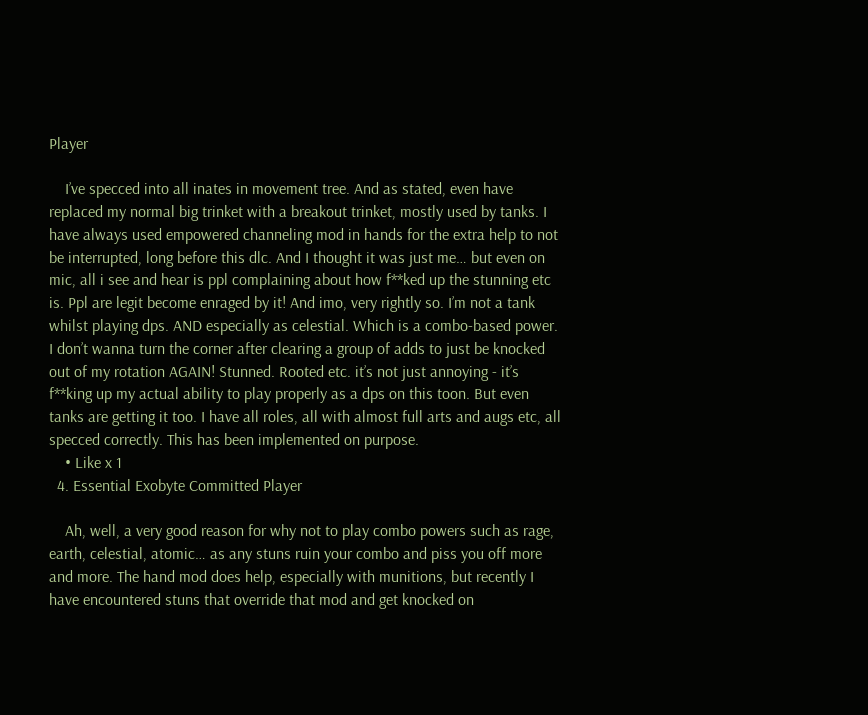Player

    I’ve specced into all inates in movement tree. And as stated, even have replaced my normal big trinket with a breakout trinket, mostly used by tanks. I have always used empowered channeling mod in hands for the extra help to not be interrupted, long before this dlc. And I thought it was just me… but even on mic, all i see and hear is ppl complaining about how f**ked up the stunning etc is. Ppl are legit become enraged by it! And imo, very rightly so. I’m not a tank whilst playing dps. AND especially as celestial. Which is a combo-based power. I don’t wanna turn the corner after clearing a group of adds to just be knocked out of my rotation AGAIN! Stunned. Rooted etc. it’s not just annoying - it’s f**king up my actual ability to play properly as a dps on this toon. But even tanks are getting it too. I have all roles, all with almost full arts and augs etc, all specced correctly. This has been implemented on purpose.
    • Like x 1
  4. Essential Exobyte Committed Player

    Ah, well, a very good reason for why not to play combo powers such as rage, earth, celestial, atomic… as any stuns ruin your combo and piss you off more and more. The hand mod does help, especially with munitions, but recently I have encountered stuns that override that mod and get knocked on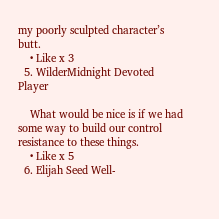my poorly sculpted character’s butt.
    • Like x 3
  5. WilderMidnight Devoted Player

    What would be nice is if we had some way to build our control resistance to these things.
    • Like x 5
  6. Elijah Seed Well-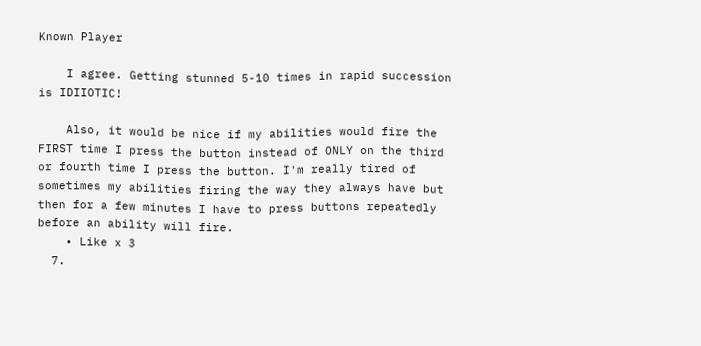Known Player

    I agree. Getting stunned 5-10 times in rapid succession is IDIIOTIC!

    Also, it would be nice if my abilities would fire the FIRST time I press the button instead of ONLY on the third or fourth time I press the button. I'm really tired of sometimes my abilities firing the way they always have but then for a few minutes I have to press buttons repeatedly before an ability will fire.
    • Like x 3
  7.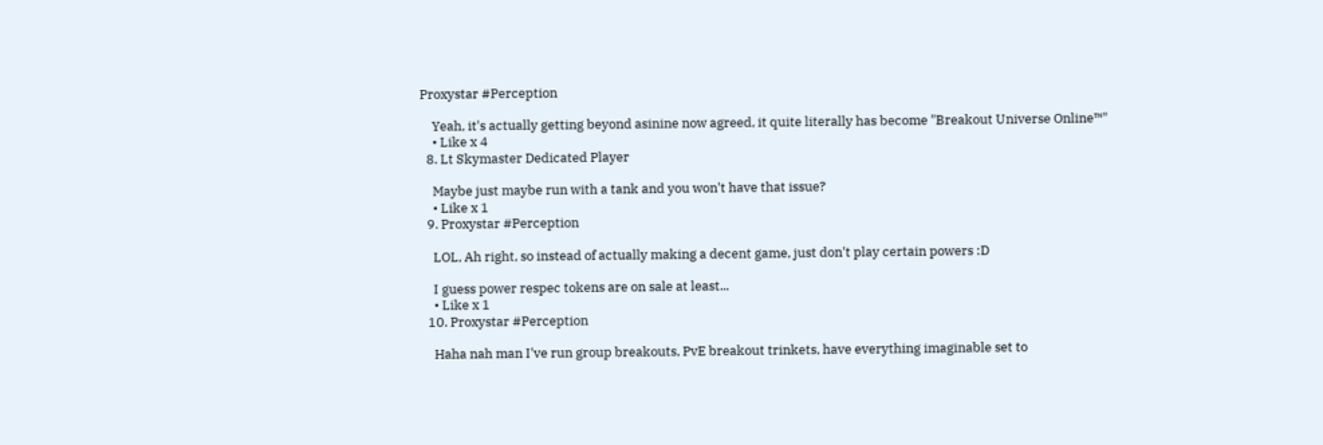Proxystar #Perception

    Yeah, it's actually getting beyond asinine now agreed, it quite literally has become "Breakout Universe Online™"
    • Like x 4
  8. Lt Skymaster Dedicated Player

    Maybe just maybe run with a tank and you won't have that issue?
    • Like x 1
  9. Proxystar #Perception

    LOL, Ah right, so instead of actually making a decent game, just don't play certain powers :D

    I guess power respec tokens are on sale at least...
    • Like x 1
  10. Proxystar #Perception

    Haha nah man I've run group breakouts, PvE breakout trinkets, have everything imaginable set to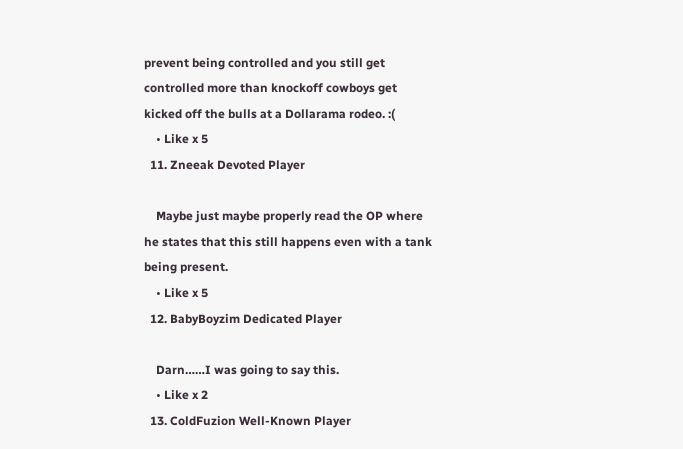prevent being controlled and you still get controlled more than knockoff cowboys get kicked off the bulls at a Dollarama rodeo. :(
    • Like x 5
  11. Zneeak Devoted Player

    Maybe just maybe properly read the OP where he states that this still happens even with a tank being present.
    • Like x 5
  12. BabyBoyzim Dedicated Player

    Darn……I was going to say this.
    • Like x 2
  13. ColdFuzion Well-Known Player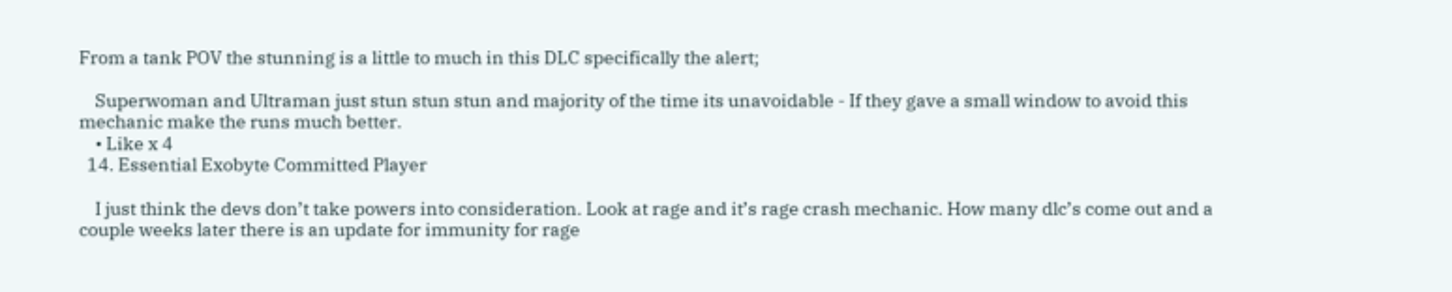From a tank POV the stunning is a little to much in this DLC specifically the alert;

    Superwoman and Ultraman just stun stun stun and majority of the time its unavoidable - If they gave a small window to avoid this mechanic make the runs much better.
    • Like x 4
  14. Essential Exobyte Committed Player

    I just think the devs don’t take powers into consideration. Look at rage and it’s rage crash mechanic. How many dlc’s come out and a couple weeks later there is an update for immunity for rage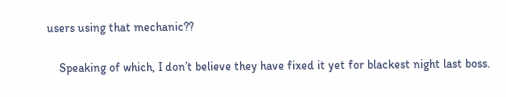users using that mechanic??

    Speaking of which, I don’t believe they have fixed it yet for blackest night last boss.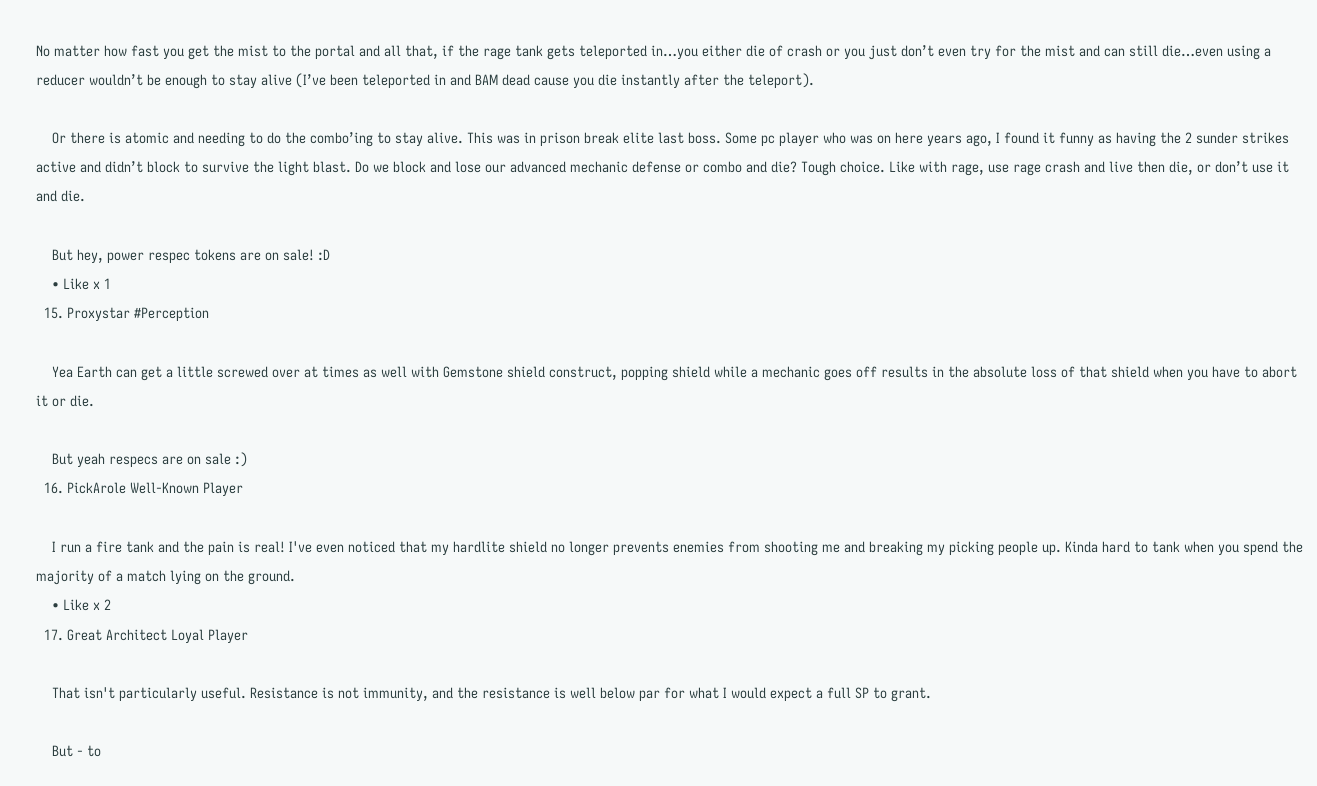No matter how fast you get the mist to the portal and all that, if the rage tank gets teleported in…you either die of crash or you just don’t even try for the mist and can still die…even using a reducer wouldn’t be enough to stay alive (I’ve been teleported in and BAM dead cause you die instantly after the teleport).

    Or there is atomic and needing to do the combo’ing to stay alive. This was in prison break elite last boss. Some pc player who was on here years ago, I found it funny as having the 2 sunder strikes active and didn’t block to survive the light blast. Do we block and lose our advanced mechanic defense or combo and die? Tough choice. Like with rage, use rage crash and live then die, or don’t use it and die.

    But hey, power respec tokens are on sale! :D
    • Like x 1
  15. Proxystar #Perception

    Yea Earth can get a little screwed over at times as well with Gemstone shield construct, popping shield while a mechanic goes off results in the absolute loss of that shield when you have to abort it or die.

    But yeah respecs are on sale :)
  16. PickArole Well-Known Player

    I run a fire tank and the pain is real! I've even noticed that my hardlite shield no longer prevents enemies from shooting me and breaking my picking people up. Kinda hard to tank when you spend the majority of a match lying on the ground.
    • Like x 2
  17. Great Architect Loyal Player

    That isn't particularly useful. Resistance is not immunity, and the resistance is well below par for what I would expect a full SP to grant.

    But - to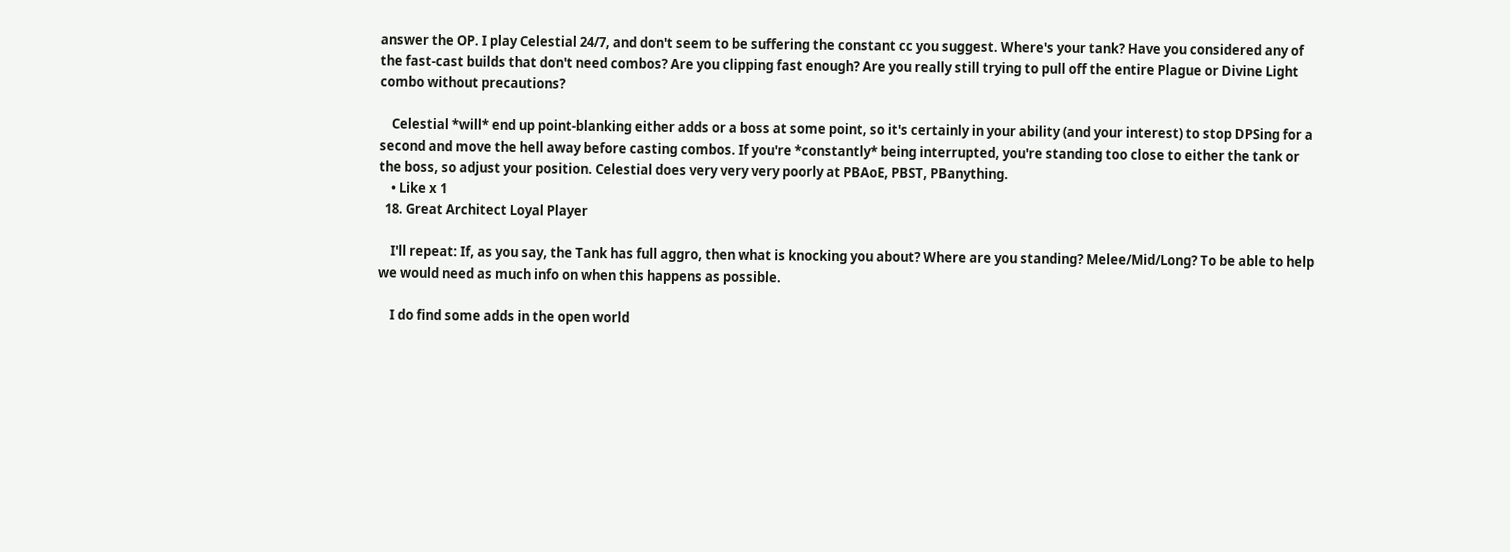answer the OP. I play Celestial 24/7, and don't seem to be suffering the constant cc you suggest. Where's your tank? Have you considered any of the fast-cast builds that don't need combos? Are you clipping fast enough? Are you really still trying to pull off the entire Plague or Divine Light combo without precautions?

    Celestial *will* end up point-blanking either adds or a boss at some point, so it's certainly in your ability (and your interest) to stop DPSing for a second and move the hell away before casting combos. If you're *constantly* being interrupted, you're standing too close to either the tank or the boss, so adjust your position. Celestial does very very very poorly at PBAoE, PBST, PBanything.
    • Like x 1
  18. Great Architect Loyal Player

    I'll repeat: If, as you say, the Tank has full aggro, then what is knocking you about? Where are you standing? Melee/Mid/Long? To be able to help we would need as much info on when this happens as possible.

    I do find some adds in the open world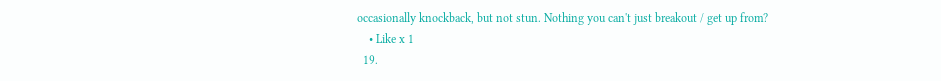occasionally knockback, but not stun. Nothing you can't just breakout / get up from?
    • Like x 1
  19.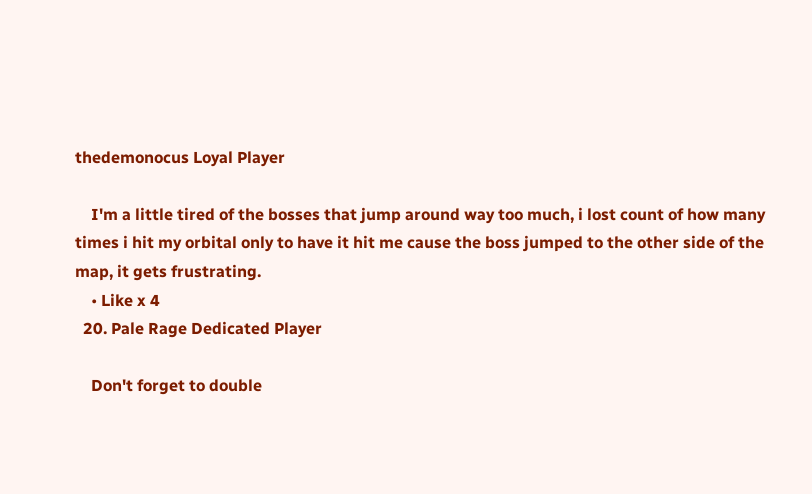thedemonocus Loyal Player

    I'm a little tired of the bosses that jump around way too much, i lost count of how many times i hit my orbital only to have it hit me cause the boss jumped to the other side of the map, it gets frustrating.
    • Like x 4
  20. Pale Rage Dedicated Player

    Don't forget to double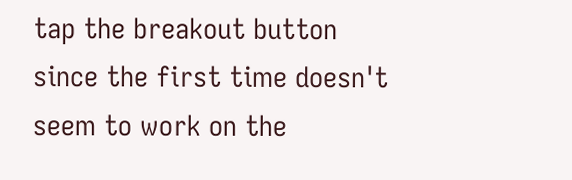tap the breakout button since the first time doesn't seem to work on the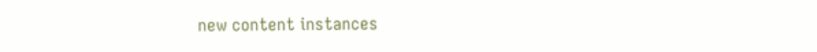new content instances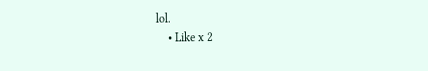lol.
    • Like x 2